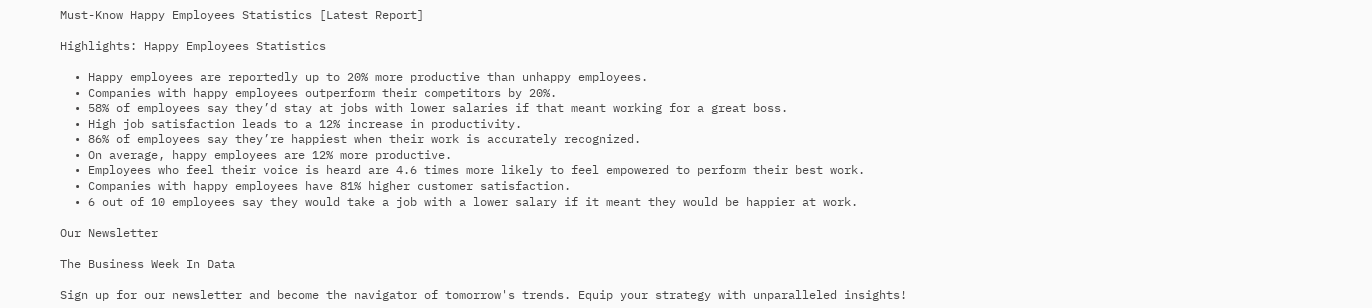Must-Know Happy Employees Statistics [Latest Report]

Highlights: Happy Employees Statistics

  • Happy employees are reportedly up to 20% more productive than unhappy employees.
  • Companies with happy employees outperform their competitors by 20%.
  • 58% of employees say they’d stay at jobs with lower salaries if that meant working for a great boss.
  • High job satisfaction leads to a 12% increase in productivity.
  • 86% of employees say they’re happiest when their work is accurately recognized.
  • On average, happy employees are 12% more productive.
  • Employees who feel their voice is heard are 4.6 times more likely to feel empowered to perform their best work.
  • Companies with happy employees have 81% higher customer satisfaction.
  • 6 out of 10 employees say they would take a job with a lower salary if it meant they would be happier at work.

Our Newsletter

The Business Week In Data

Sign up for our newsletter and become the navigator of tomorrow's trends. Equip your strategy with unparalleled insights!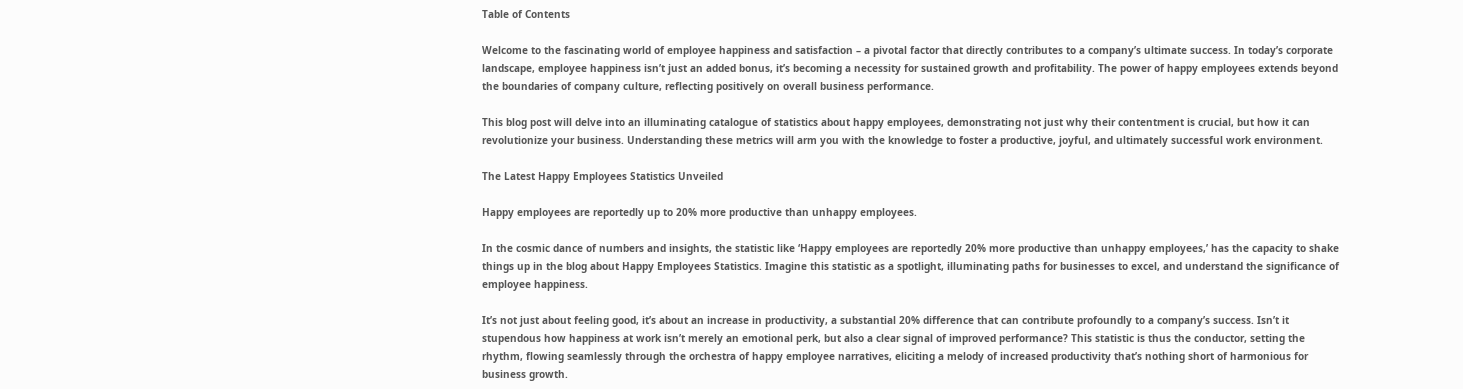Table of Contents

Welcome to the fascinating world of employee happiness and satisfaction – a pivotal factor that directly contributes to a company’s ultimate success. In today’s corporate landscape, employee happiness isn’t just an added bonus, it’s becoming a necessity for sustained growth and profitability. The power of happy employees extends beyond the boundaries of company culture, reflecting positively on overall business performance.

This blog post will delve into an illuminating catalogue of statistics about happy employees, demonstrating not just why their contentment is crucial, but how it can revolutionize your business. Understanding these metrics will arm you with the knowledge to foster a productive, joyful, and ultimately successful work environment.

The Latest Happy Employees Statistics Unveiled

Happy employees are reportedly up to 20% more productive than unhappy employees.

In the cosmic dance of numbers and insights, the statistic like ‘Happy employees are reportedly 20% more productive than unhappy employees,’ has the capacity to shake things up in the blog about Happy Employees Statistics. Imagine this statistic as a spotlight, illuminating paths for businesses to excel, and understand the significance of employee happiness.

It’s not just about feeling good, it’s about an increase in productivity, a substantial 20% difference that can contribute profoundly to a company’s success. Isn’t it stupendous how happiness at work isn’t merely an emotional perk, but also a clear signal of improved performance? This statistic is thus the conductor, setting the rhythm, flowing seamlessly through the orchestra of happy employee narratives, eliciting a melody of increased productivity that’s nothing short of harmonious for business growth.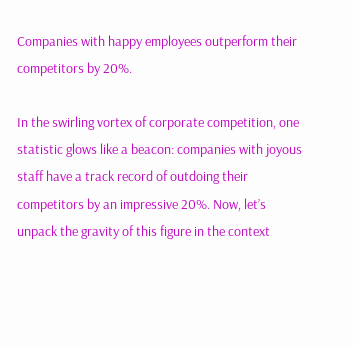Companies with happy employees outperform their competitors by 20%.

In the swirling vortex of corporate competition, one statistic glows like a beacon: companies with joyous staff have a track record of outdoing their competitors by an impressive 20%. Now, let’s unpack the gravity of this figure in the context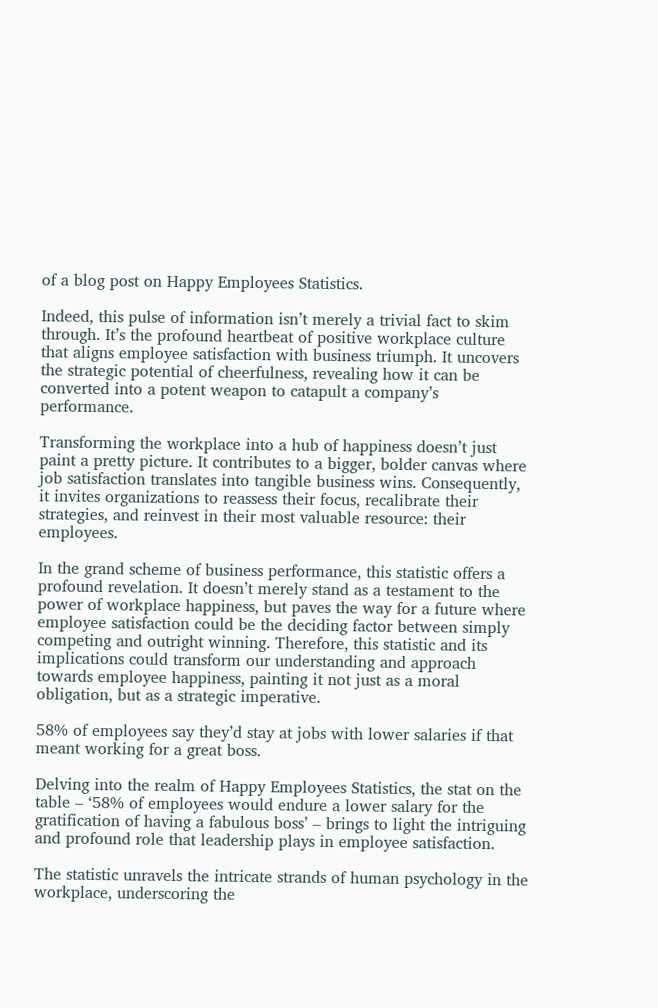of a blog post on Happy Employees Statistics.

Indeed, this pulse of information isn’t merely a trivial fact to skim through. It’s the profound heartbeat of positive workplace culture that aligns employee satisfaction with business triumph. It uncovers the strategic potential of cheerfulness, revealing how it can be converted into a potent weapon to catapult a company’s performance.

Transforming the workplace into a hub of happiness doesn’t just paint a pretty picture. It contributes to a bigger, bolder canvas where job satisfaction translates into tangible business wins. Consequently, it invites organizations to reassess their focus, recalibrate their strategies, and reinvest in their most valuable resource: their employees.

In the grand scheme of business performance, this statistic offers a profound revelation. It doesn’t merely stand as a testament to the power of workplace happiness, but paves the way for a future where employee satisfaction could be the deciding factor between simply competing and outright winning. Therefore, this statistic and its implications could transform our understanding and approach towards employee happiness, painting it not just as a moral obligation, but as a strategic imperative.

58% of employees say they’d stay at jobs with lower salaries if that meant working for a great boss.

Delving into the realm of Happy Employees Statistics, the stat on the table – ‘58% of employees would endure a lower salary for the gratification of having a fabulous boss’ – brings to light the intriguing and profound role that leadership plays in employee satisfaction.

The statistic unravels the intricate strands of human psychology in the workplace, underscoring the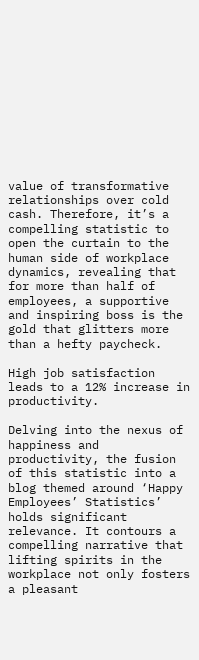value of transformative relationships over cold cash. Therefore, it’s a compelling statistic to open the curtain to the human side of workplace dynamics, revealing that for more than half of employees, a supportive and inspiring boss is the gold that glitters more than a hefty paycheck.

High job satisfaction leads to a 12% increase in productivity.

Delving into the nexus of happiness and productivity, the fusion of this statistic into a blog themed around ‘Happy Employees’ Statistics’ holds significant relevance. It contours a compelling narrative that lifting spirits in the workplace not only fosters a pleasant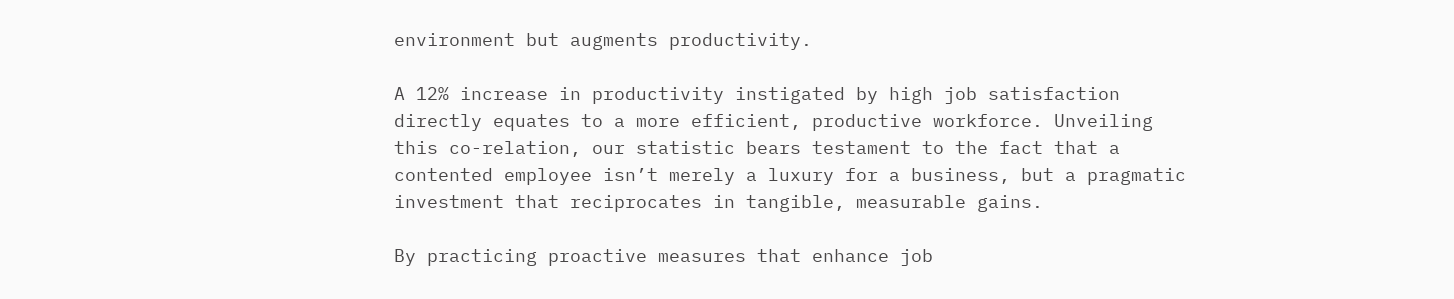environment but augments productivity.

A 12% increase in productivity instigated by high job satisfaction directly equates to a more efficient, productive workforce. Unveiling this co-relation, our statistic bears testament to the fact that a contented employee isn’t merely a luxury for a business, but a pragmatic investment that reciprocates in tangible, measurable gains.

By practicing proactive measures that enhance job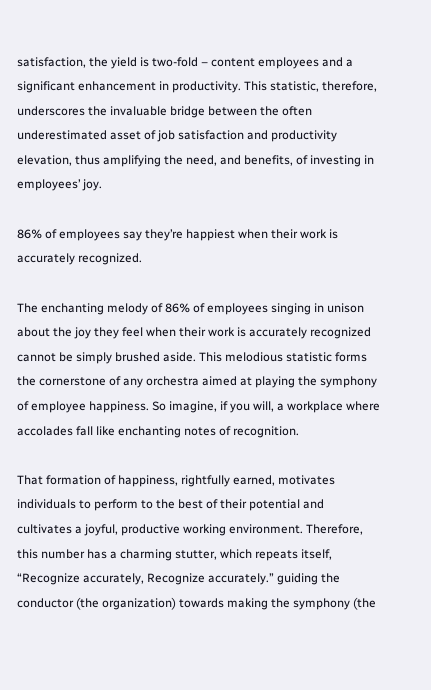satisfaction, the yield is two-fold – content employees and a significant enhancement in productivity. This statistic, therefore, underscores the invaluable bridge between the often underestimated asset of job satisfaction and productivity elevation, thus amplifying the need, and benefits, of investing in employees’ joy.

86% of employees say they’re happiest when their work is accurately recognized.

The enchanting melody of 86% of employees singing in unison about the joy they feel when their work is accurately recognized cannot be simply brushed aside. This melodious statistic forms the cornerstone of any orchestra aimed at playing the symphony of employee happiness. So imagine, if you will, a workplace where accolades fall like enchanting notes of recognition.

That formation of happiness, rightfully earned, motivates individuals to perform to the best of their potential and cultivates a joyful, productive working environment. Therefore, this number has a charming stutter, which repeats itself, “Recognize accurately, Recognize accurately.” guiding the conductor (the organization) towards making the symphony (the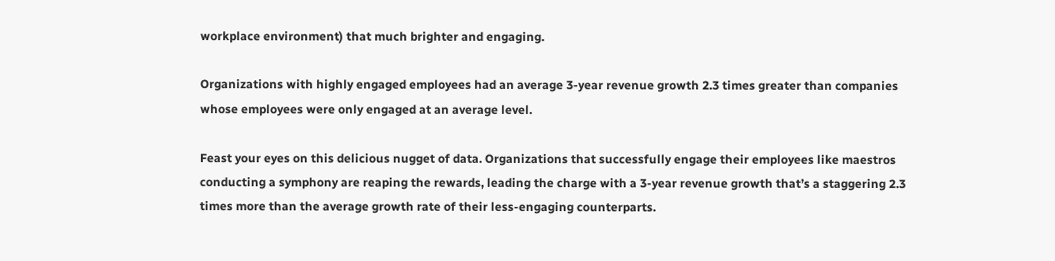workplace environment) that much brighter and engaging.

Organizations with highly engaged employees had an average 3-year revenue growth 2.3 times greater than companies whose employees were only engaged at an average level.

Feast your eyes on this delicious nugget of data. Organizations that successfully engage their employees like maestros conducting a symphony are reaping the rewards, leading the charge with a 3-year revenue growth that’s a staggering 2.3 times more than the average growth rate of their less-engaging counterparts.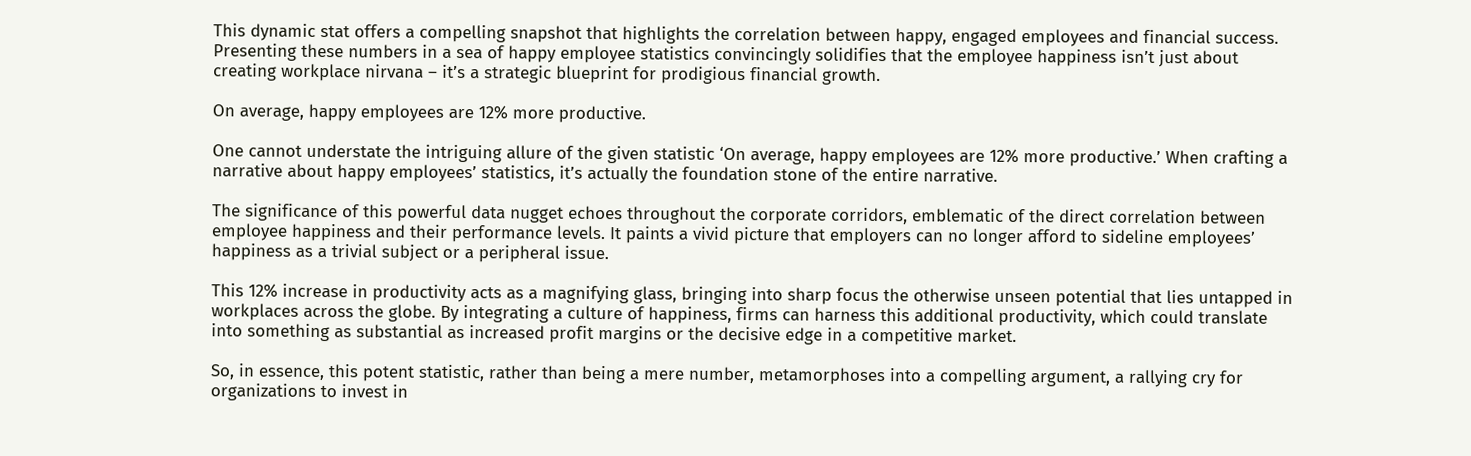This dynamic stat offers a compelling snapshot that highlights the correlation between happy, engaged employees and financial success. Presenting these numbers in a sea of happy employee statistics convincingly solidifies that the employee happiness isn’t just about creating workplace nirvana – it’s a strategic blueprint for prodigious financial growth.

On average, happy employees are 12% more productive.

One cannot understate the intriguing allure of the given statistic ‘On average, happy employees are 12% more productive.’ When crafting a narrative about happy employees’ statistics, it’s actually the foundation stone of the entire narrative.

The significance of this powerful data nugget echoes throughout the corporate corridors, emblematic of the direct correlation between employee happiness and their performance levels. It paints a vivid picture that employers can no longer afford to sideline employees’ happiness as a trivial subject or a peripheral issue.

This 12% increase in productivity acts as a magnifying glass, bringing into sharp focus the otherwise unseen potential that lies untapped in workplaces across the globe. By integrating a culture of happiness, firms can harness this additional productivity, which could translate into something as substantial as increased profit margins or the decisive edge in a competitive market.

So, in essence, this potent statistic, rather than being a mere number, metamorphoses into a compelling argument, a rallying cry for organizations to invest in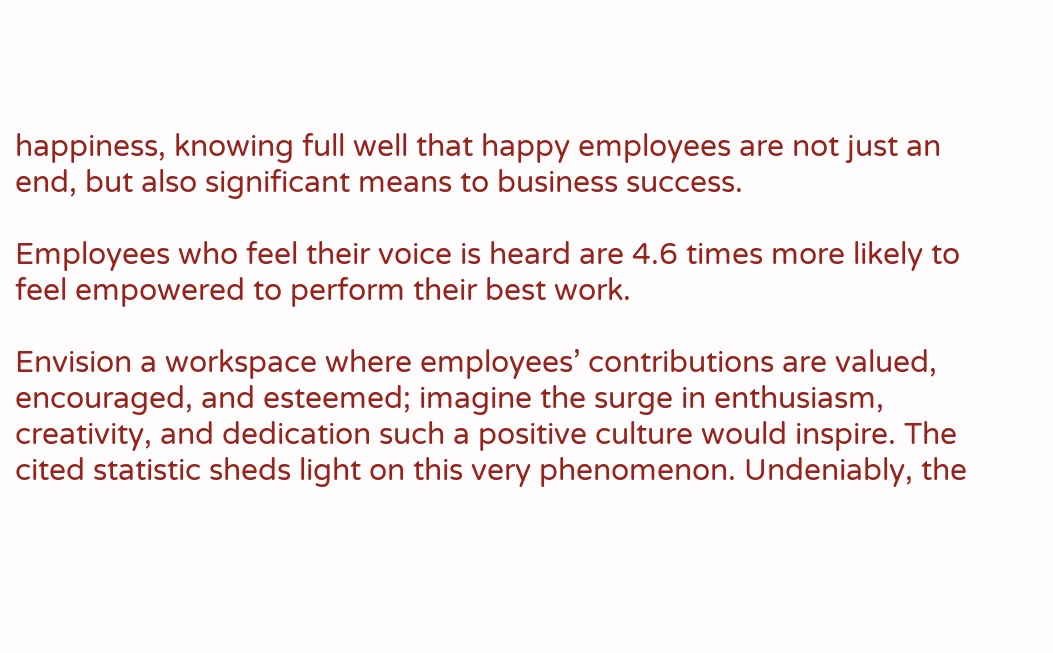happiness, knowing full well that happy employees are not just an end, but also significant means to business success.

Employees who feel their voice is heard are 4.6 times more likely to feel empowered to perform their best work.

Envision a workspace where employees’ contributions are valued, encouraged, and esteemed; imagine the surge in enthusiasm, creativity, and dedication such a positive culture would inspire. The cited statistic sheds light on this very phenomenon. Undeniably, the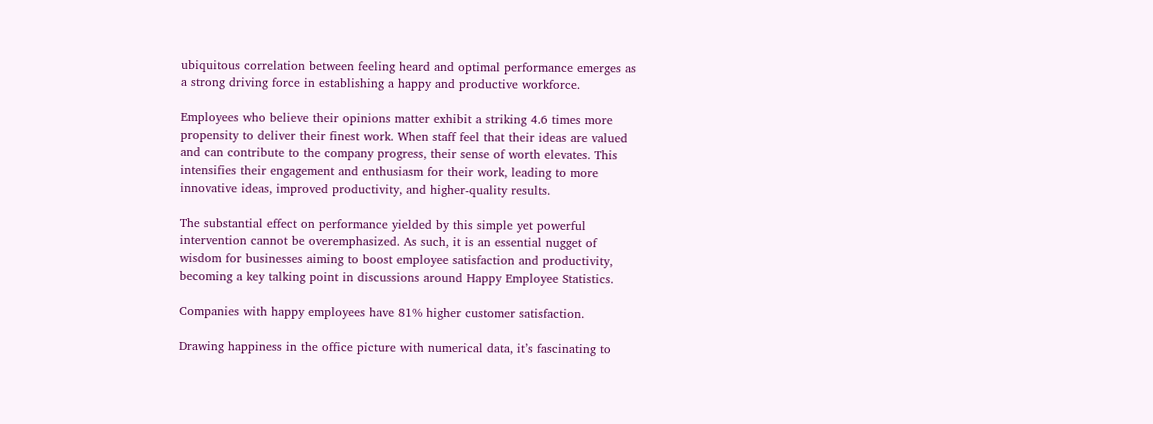ubiquitous correlation between feeling heard and optimal performance emerges as a strong driving force in establishing a happy and productive workforce.

Employees who believe their opinions matter exhibit a striking 4.6 times more propensity to deliver their finest work. When staff feel that their ideas are valued and can contribute to the company progress, their sense of worth elevates. This intensifies their engagement and enthusiasm for their work, leading to more innovative ideas, improved productivity, and higher-quality results.

The substantial effect on performance yielded by this simple yet powerful intervention cannot be overemphasized. As such, it is an essential nugget of wisdom for businesses aiming to boost employee satisfaction and productivity, becoming a key talking point in discussions around Happy Employee Statistics.

Companies with happy employees have 81% higher customer satisfaction.

Drawing happiness in the office picture with numerical data, it’s fascinating to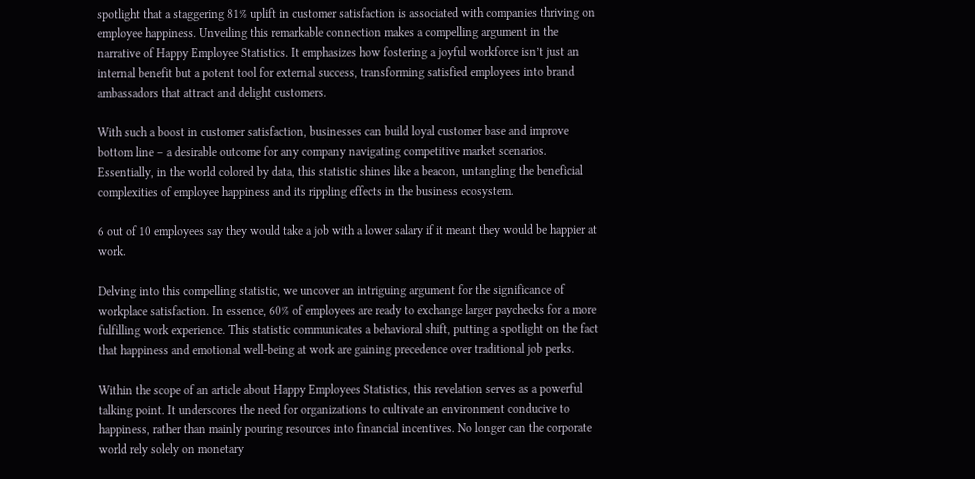spotlight that a staggering 81% uplift in customer satisfaction is associated with companies thriving on employee happiness. Unveiling this remarkable connection makes a compelling argument in the narrative of Happy Employee Statistics. It emphasizes how fostering a joyful workforce isn’t just an internal benefit but a potent tool for external success, transforming satisfied employees into brand ambassadors that attract and delight customers.

With such a boost in customer satisfaction, businesses can build loyal customer base and improve bottom line – a desirable outcome for any company navigating competitive market scenarios. Essentially, in the world colored by data, this statistic shines like a beacon, untangling the beneficial complexities of employee happiness and its rippling effects in the business ecosystem.

6 out of 10 employees say they would take a job with a lower salary if it meant they would be happier at work.

Delving into this compelling statistic, we uncover an intriguing argument for the significance of workplace satisfaction. In essence, 60% of employees are ready to exchange larger paychecks for a more fulfilling work experience. This statistic communicates a behavioral shift, putting a spotlight on the fact that happiness and emotional well-being at work are gaining precedence over traditional job perks.

Within the scope of an article about Happy Employees Statistics, this revelation serves as a powerful talking point. It underscores the need for organizations to cultivate an environment conducive to happiness, rather than mainly pouring resources into financial incentives. No longer can the corporate world rely solely on monetary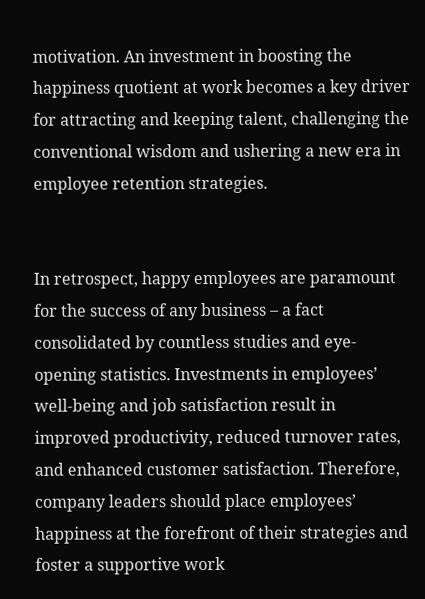motivation. An investment in boosting the happiness quotient at work becomes a key driver for attracting and keeping talent, challenging the conventional wisdom and ushering a new era in employee retention strategies.


In retrospect, happy employees are paramount for the success of any business – a fact consolidated by countless studies and eye-opening statistics. Investments in employees’ well-being and job satisfaction result in improved productivity, reduced turnover rates, and enhanced customer satisfaction. Therefore, company leaders should place employees’ happiness at the forefront of their strategies and foster a supportive work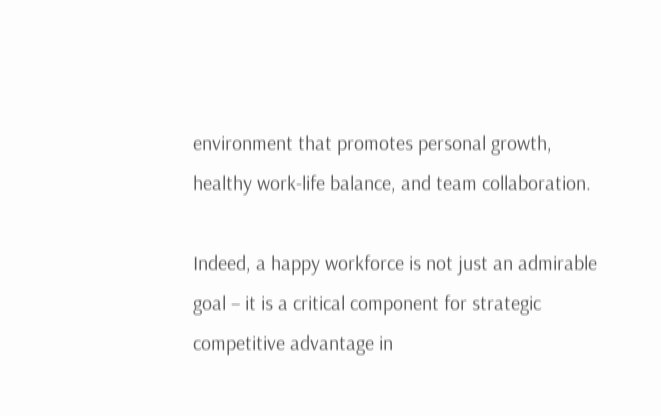environment that promotes personal growth, healthy work-life balance, and team collaboration.

Indeed, a happy workforce is not just an admirable goal – it is a critical component for strategic competitive advantage in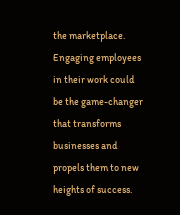the marketplace. Engaging employees in their work could be the game-changer that transforms businesses and propels them to new heights of success.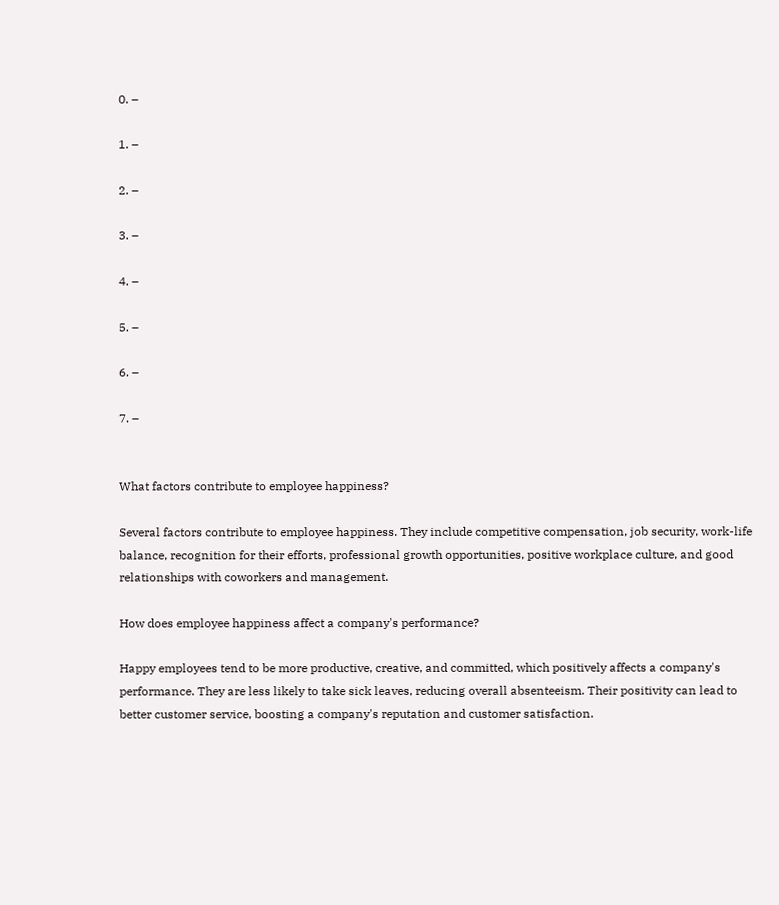0. –

1. –

2. –

3. –

4. –

5. –

6. –

7. –


What factors contribute to employee happiness?

Several factors contribute to employee happiness. They include competitive compensation, job security, work-life balance, recognition for their efforts, professional growth opportunities, positive workplace culture, and good relationships with coworkers and management.

How does employee happiness affect a company's performance?

Happy employees tend to be more productive, creative, and committed, which positively affects a company's performance. They are less likely to take sick leaves, reducing overall absenteeism. Their positivity can lead to better customer service, boosting a company's reputation and customer satisfaction.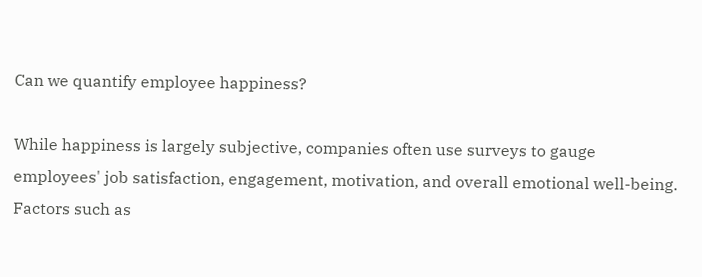Can we quantify employee happiness?

While happiness is largely subjective, companies often use surveys to gauge employees' job satisfaction, engagement, motivation, and overall emotional well-being. Factors such as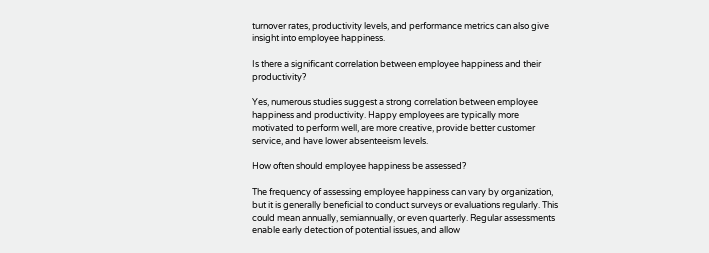turnover rates, productivity levels, and performance metrics can also give insight into employee happiness.

Is there a significant correlation between employee happiness and their productivity?

Yes, numerous studies suggest a strong correlation between employee happiness and productivity. Happy employees are typically more motivated to perform well, are more creative, provide better customer service, and have lower absenteeism levels.

How often should employee happiness be assessed?

The frequency of assessing employee happiness can vary by organization, but it is generally beneficial to conduct surveys or evaluations regularly. This could mean annually, semiannually, or even quarterly. Regular assessments enable early detection of potential issues, and allow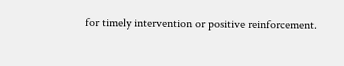for timely intervention or positive reinforcement.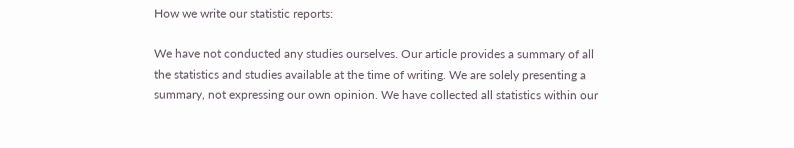How we write our statistic reports:

We have not conducted any studies ourselves. Our article provides a summary of all the statistics and studies available at the time of writing. We are solely presenting a summary, not expressing our own opinion. We have collected all statistics within our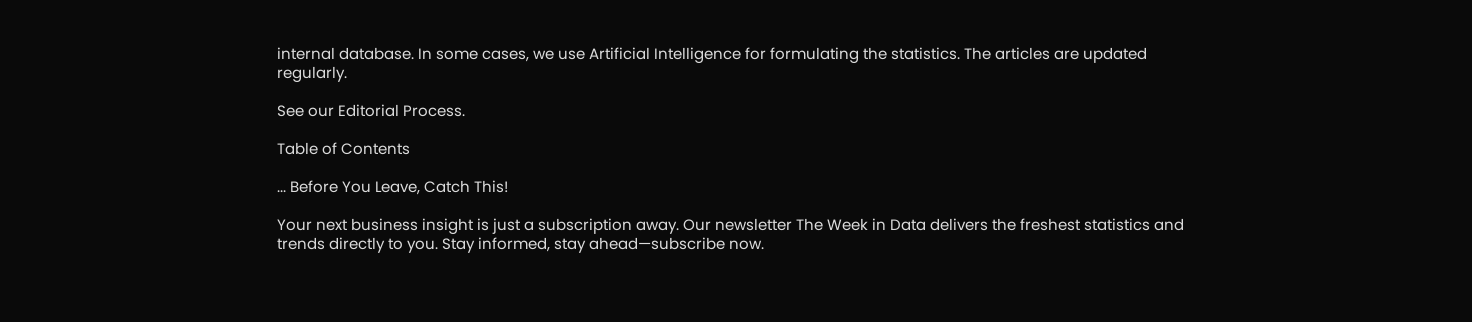internal database. In some cases, we use Artificial Intelligence for formulating the statistics. The articles are updated regularly.

See our Editorial Process.

Table of Contents

... Before You Leave, Catch This!

Your next business insight is just a subscription away. Our newsletter The Week in Data delivers the freshest statistics and trends directly to you. Stay informed, stay ahead—subscribe now.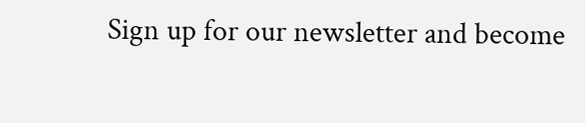Sign up for our newsletter and become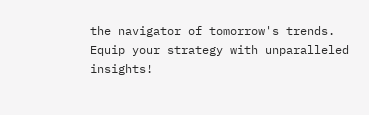the navigator of tomorrow's trends. Equip your strategy with unparalleled insights!